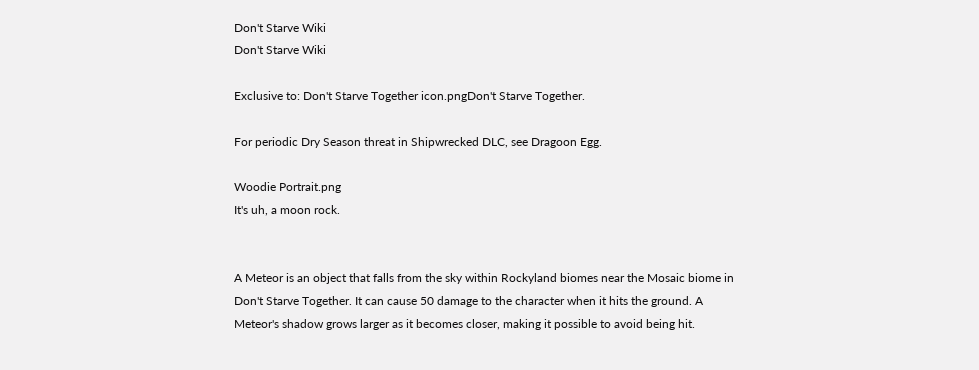Don't Starve Wiki
Don't Starve Wiki

Exclusive to: Don't Starve Together icon.pngDon't Starve Together.

For periodic Dry Season threat in Shipwrecked DLC, see Dragoon Egg.

Woodie Portrait.png
It's uh, a moon rock.


A Meteor is an object that falls from the sky within Rockyland biomes near the Mosaic biome in Don't Starve Together. It can cause 50 damage to the character when it hits the ground. A Meteor's shadow grows larger as it becomes closer, making it possible to avoid being hit.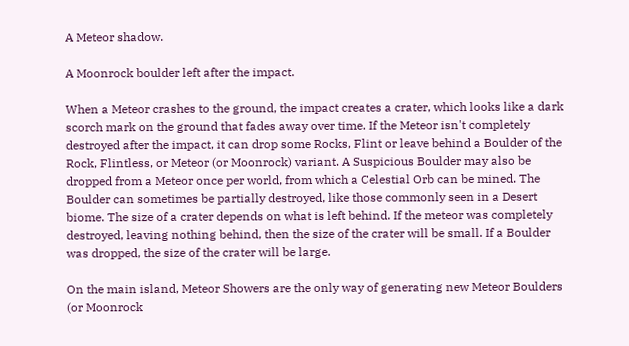A Meteor shadow.

A Moonrock boulder left after the impact.

When a Meteor crashes to the ground, the impact creates a crater, which looks like a dark scorch mark on the ground that fades away over time. If the Meteor isn't completely destroyed after the impact, it can drop some Rocks, Flint or leave behind a Boulder of the Rock, Flintless, or Meteor (or Moonrock) variant. A Suspicious Boulder may also be dropped from a Meteor once per world, from which a Celestial Orb can be mined. The Boulder can sometimes be partially destroyed, like those commonly seen in a Desert biome. The size of a crater depends on what is left behind. If the meteor was completely destroyed, leaving nothing behind, then the size of the crater will be small. If a Boulder was dropped, the size of the crater will be large.

On the main island, Meteor Showers are the only way of generating new Meteor Boulders (or Moonrock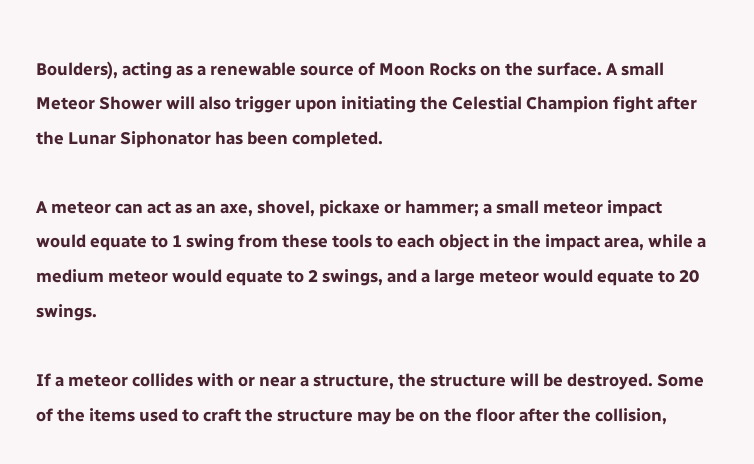Boulders), acting as a renewable source of Moon Rocks on the surface. A small Meteor Shower will also trigger upon initiating the Celestial Champion fight after the Lunar Siphonator has been completed.

A meteor can act as an axe, shovel, pickaxe or hammer; a small meteor impact would equate to 1 swing from these tools to each object in the impact area, while a medium meteor would equate to 2 swings, and a large meteor would equate to 20 swings.

If a meteor collides with or near a structure, the structure will be destroyed. Some of the items used to craft the structure may be on the floor after the collision,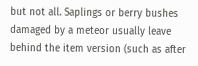but not all. Saplings or berry bushes damaged by a meteor usually leave behind the item version (such as after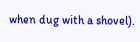when dug with a shovel).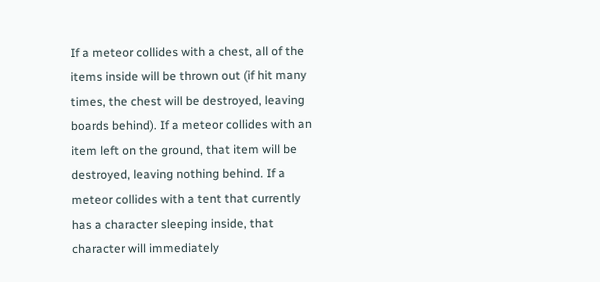If a meteor collides with a chest, all of the items inside will be thrown out (if hit many times, the chest will be destroyed, leaving boards behind). If a meteor collides with an item left on the ground, that item will be destroyed, leaving nothing behind. If a meteor collides with a tent that currently has a character sleeping inside, that character will immediately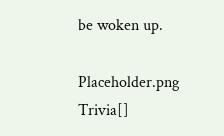be woken up.

Placeholder.png Trivia[]